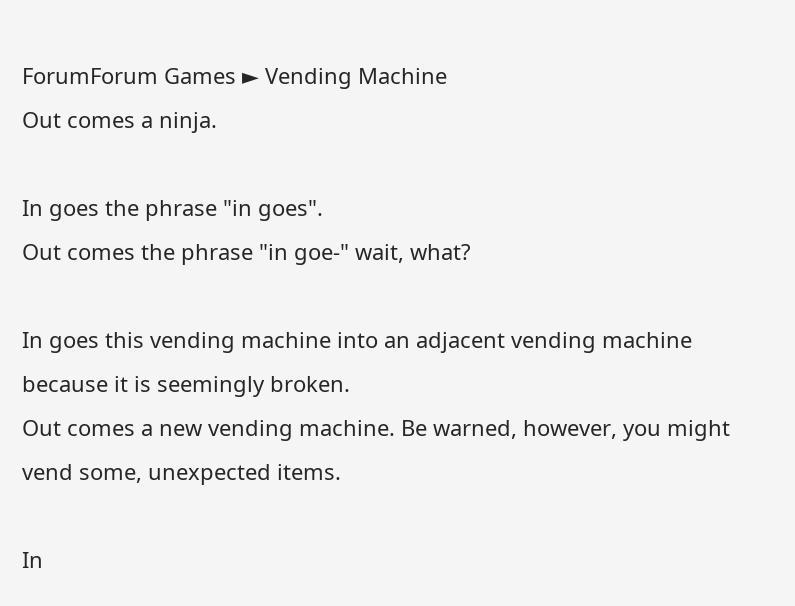ForumForum Games ► Vending Machine
Out comes a ninja.

In goes the phrase "in goes".
Out comes the phrase "in goe-" wait, what?

In goes this vending machine into an adjacent vending machine because it is seemingly broken.
Out comes a new vending machine. Be warned, however, you might vend some, unexpected items.

In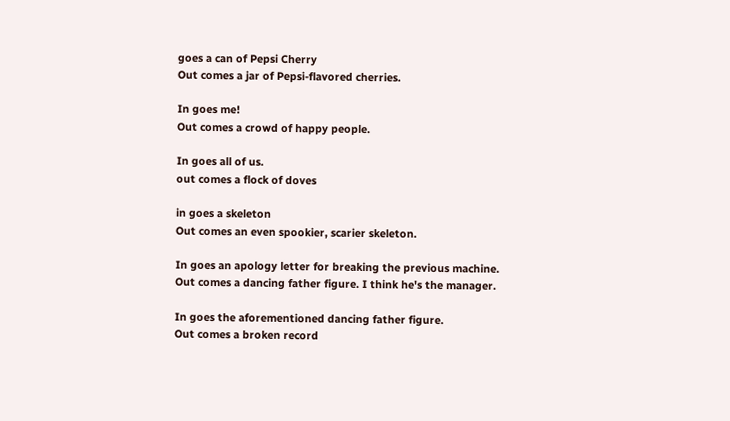goes a can of Pepsi Cherry
Out comes a jar of Pepsi-flavored cherries.

In goes me!
Out comes a crowd of happy people.

In goes all of us.
out comes a flock of doves

in goes a skeleton
Out comes an even spookier, scarier skeleton.

In goes an apology letter for breaking the previous machine.
Out comes a dancing father figure. I think he's the manager.

In goes the aforementioned dancing father figure.
Out comes a broken record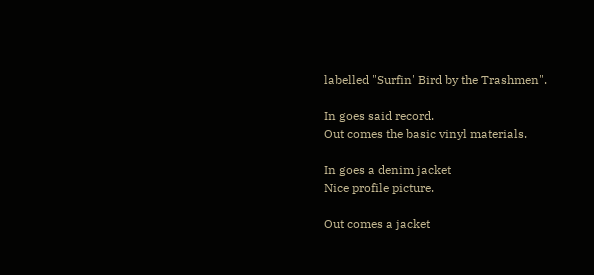labelled "Surfin' Bird by the Trashmen".

In goes said record.
Out comes the basic vinyl materials.

In goes a denim jacket
Nice profile picture.

Out comes a jacket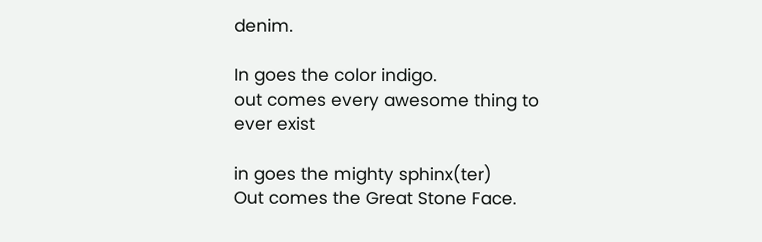denim.

In goes the color indigo.
out comes every awesome thing to ever exist

in goes the mighty sphinx(ter)
Out comes the Great Stone Face.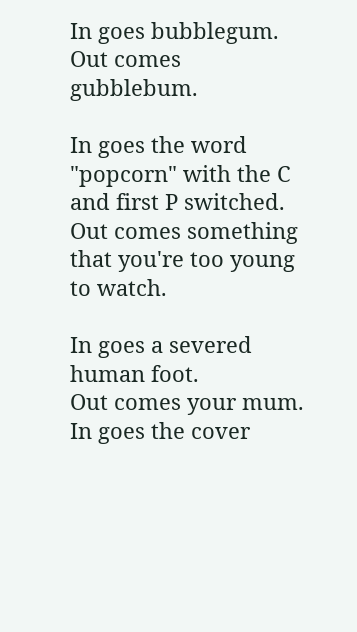In goes bubblegum.
Out comes gubblebum.

In goes the word "popcorn" with the C and first P switched.
Out comes something that you're too young to watch.

In goes a severed human foot.
Out comes your mum.
In goes the cover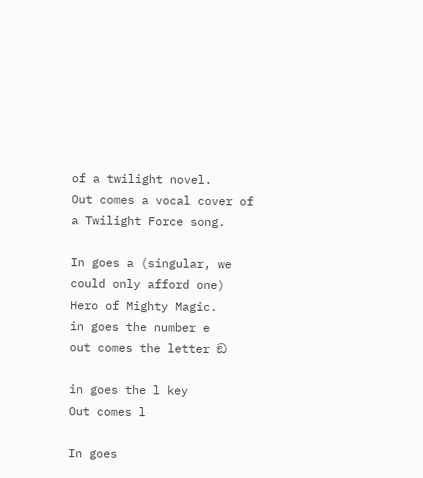of a twilight novel.
Out comes a vocal cover of a Twilight Force song.

In goes a (singular, we could only afford one) Hero of Mighty Magic.
in goes the number e
out comes the letter ඞ

in goes the l key
Out comes l

In goes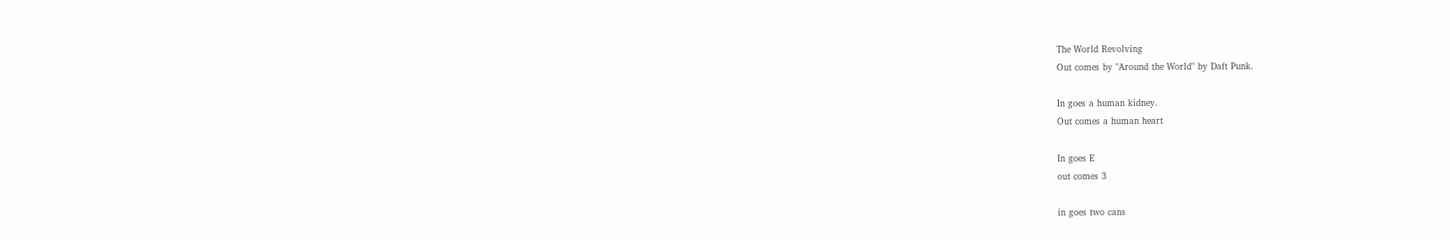The World Revolving
Out comes by "Around the World" by Daft Punk.

In goes a human kidney.
Out comes a human heart

In goes E
out comes 3

in goes two cans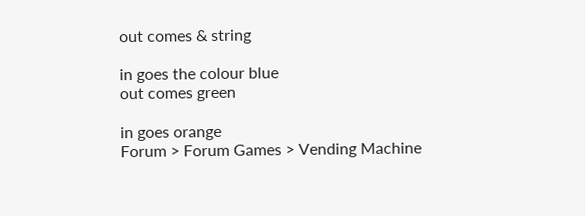out comes & string

in goes the colour blue
out comes green

in goes orange
Forum > Forum Games > Vending Machine